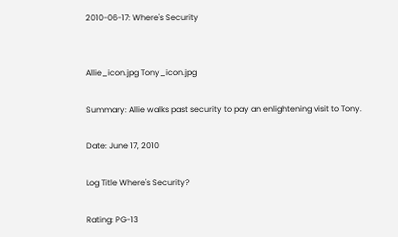2010-06-17: Where's Security


Allie_icon.jpg Tony_icon.jpg

Summary: Allie walks past security to pay an enlightening visit to Tony.

Date: June 17, 2010

Log Title Where's Security?

Rating: PG-13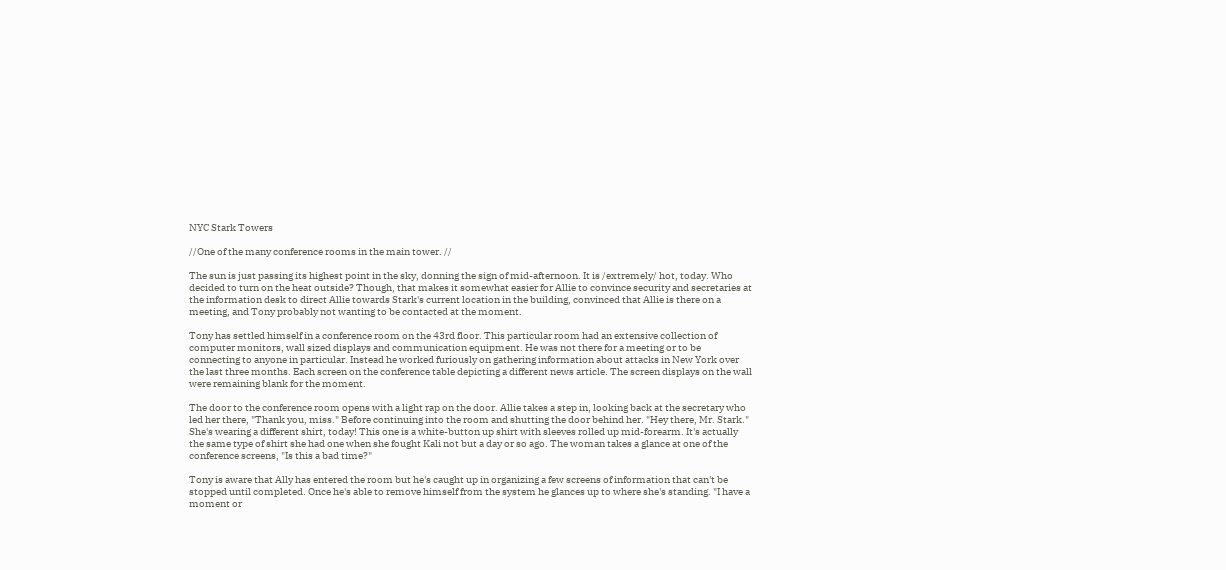NYC Stark Towers

//One of the many conference rooms in the main tower. //

The sun is just passing its highest point in the sky, donning the sign of mid-afternoon. It is /extremely/ hot, today. Who decided to turn on the heat outside? Though, that makes it somewhat easier for Allie to convince security and secretaries at the information desk to direct Allie towards Stark's current location in the building, convinced that Allie is there on a meeting, and Tony probably not wanting to be contacted at the moment.

Tony has settled himself in a conference room on the 43rd floor. This particular room had an extensive collection of computer monitors, wall sized displays and communication equipment. He was not there for a meeting or to be connecting to anyone in particular. Instead he worked furiously on gathering information about attacks in New York over the last three months. Each screen on the conference table depicting a different news article. The screen displays on the wall were remaining blank for the moment.

The door to the conference room opens with a light rap on the door. Allie takes a step in, looking back at the secretary who led her there, "Thank you, miss." Before continuing into the room and shutting the door behind her. "Hey there, Mr. Stark." She's wearing a different shirt, today! This one is a white-button up shirt with sleeves rolled up mid-forearm. It's actually the same type of shirt she had one when she fought Kali not but a day or so ago. The woman takes a glance at one of the conference screens, "Is this a bad time?"

Tony is aware that Ally has entered the room but he's caught up in organizing a few screens of information that can't be stopped until completed. Once he's able to remove himself from the system he glances up to where she's standing. "I have a moment or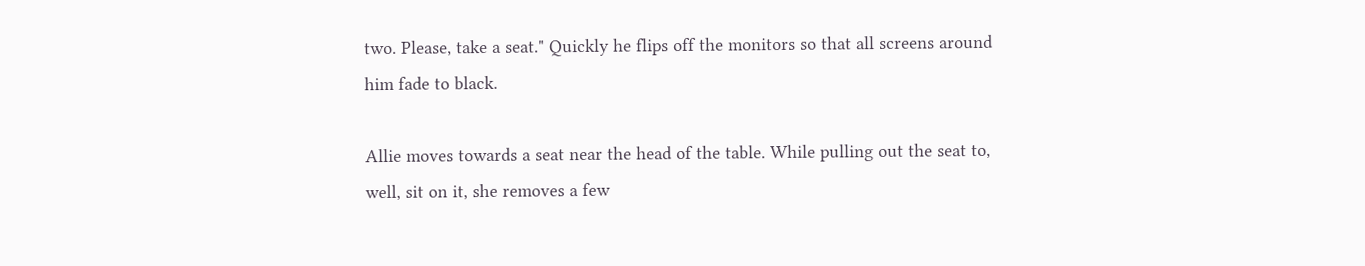two. Please, take a seat." Quickly he flips off the monitors so that all screens around him fade to black.

Allie moves towards a seat near the head of the table. While pulling out the seat to, well, sit on it, she removes a few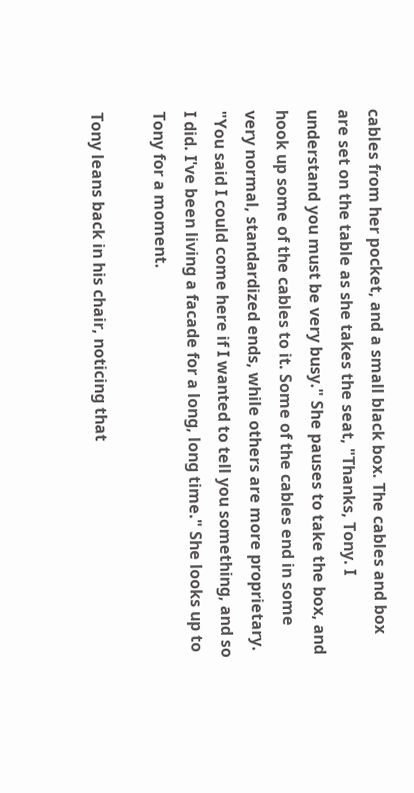cables from her pocket, and a small black box. The cables and box are set on the table as she takes the seat, "Thanks, Tony. I understand you must be very busy." She pauses to take the box, and hook up some of the cables to it. Some of the cables end in some very normal, standardized ends, while others are more proprietary. "You said I could come here if I wanted to tell you something, and so I did. I've been living a facade for a long, long time." She looks up to Tony for a moment.

Tony leans back in his chair, noticing that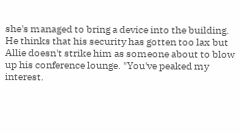she's managed to bring a device into the building. He thinks that his security has gotten too lax but Allie doesn't strike him as someone about to blow up his conference lounge. "You've peaked my interest.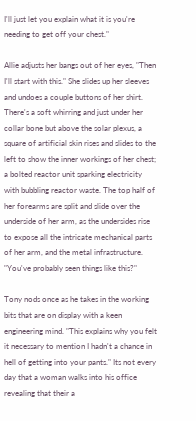I'll just let you explain what it is you're needing to get off your chest."

Allie adjusts her bangs out of her eyes, "Then I'll start with this." She slides up her sleeves and undoes a couple buttons of her shirt. There's a soft whirring and just under her collar bone but above the solar plexus, a square of artificial skin rises and slides to the left to show the inner workings of her chest; a bolted reactor unit sparking electricity with bubbling reactor waste. The top half of her forearms are split and slide over the underside of her arm, as the undersides rise to expose all the intricate mechanical parts of her arm, and the metal infrastructure. "You've probably seen things like this?"

Tony nods once as he takes in the working bits that are on display with a keen engineering mind. "This explains why you felt it necessary to mention I hadn't a chance in hell of getting into your pants." Its not every day that a woman walks into his office revealing that their a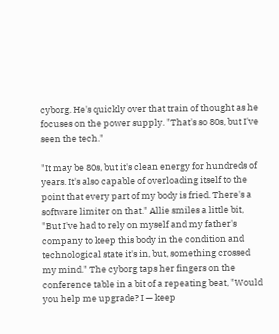cyborg. He's quickly over that train of thought as he focuses on the power supply. "That's so 80s, but I've seen the tech."

"It may be 80s, but it's clean energy for hundreds of years. It's also capable of overloading itself to the point that every part of my body is fried. There's a software limiter on that." Allie smiles a little bit, "But I've had to rely on myself and my father's company to keep this body in the condition and technological state it's in, but, something crossed my mind." The cyborg taps her fingers on the conference table in a bit of a repeating beat, "Would you help me upgrade? I — keep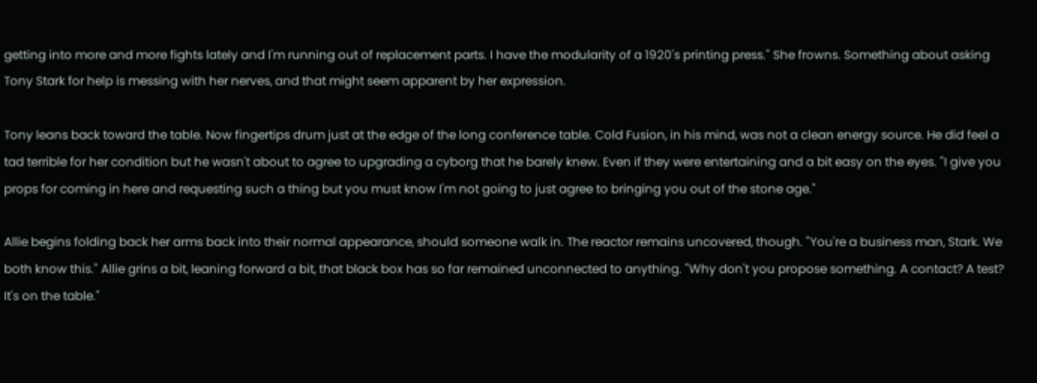getting into more and more fights lately and I'm running out of replacement parts. I have the modularity of a 1920's printing press." She frowns. Something about asking Tony Stark for help is messing with her nerves, and that might seem apparent by her expression.

Tony leans back toward the table. Now fingertips drum just at the edge of the long conference table. Cold Fusion, in his mind, was not a clean energy source. He did feel a tad terrible for her condition but he wasn't about to agree to upgrading a cyborg that he barely knew. Even if they were entertaining and a bit easy on the eyes. "I give you props for coming in here and requesting such a thing but you must know I'm not going to just agree to bringing you out of the stone age."

Allie begins folding back her arms back into their normal appearance, should someone walk in. The reactor remains uncovered, though. "You're a business man, Stark. We both know this." Allie grins a bit, leaning forward a bit, that black box has so far remained unconnected to anything. "Why don't you propose something. A contact? A test? It's on the table."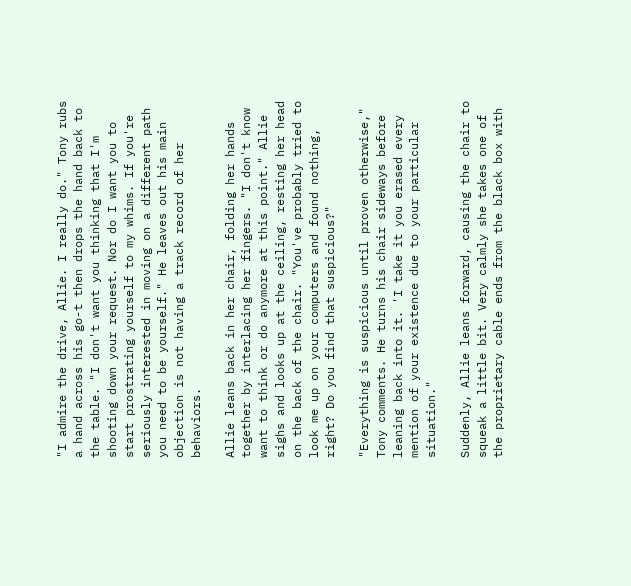"I admire the drive, Allie. I really do." Tony rubs a hand across his go-t then drops the hand back to the table. "I don't want you thinking that I'm shooting down your request. Nor do I want you to start prostrating yourself to my whims. If you're seriously interested in moving on a different path you need to be yourself." He leaves out his main objection is not having a track record of her behaviors.

Allie leans back in her chair, folding her hands together by interlacing her fingers. "I don't know want to think or do anymore at this point." Allie sighs and looks up at the ceiling, resting her head on the back of the chair. "You've probably tried to look me up on your computers and found nothing, right? Do you find that suspicious?"

"Everything is suspicious until proven otherwise," Tony comments. He turns his chair sideways before leaning back into it. 'I take it you erased every mention of your existence due to your particular situation."

Suddenly, Allie leans forward, causing the chair to squeak a little bit. Very calmly she takes one of the proprietary cable ends from the black box with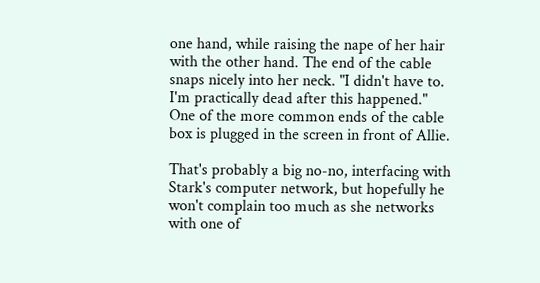one hand, while raising the nape of her hair with the other hand. The end of the cable snaps nicely into her neck. "I didn't have to. I'm practically dead after this happened." One of the more common ends of the cable box is plugged in the screen in front of Allie.

That's probably a big no-no, interfacing with Stark's computer network, but hopefully he won't complain too much as she networks with one of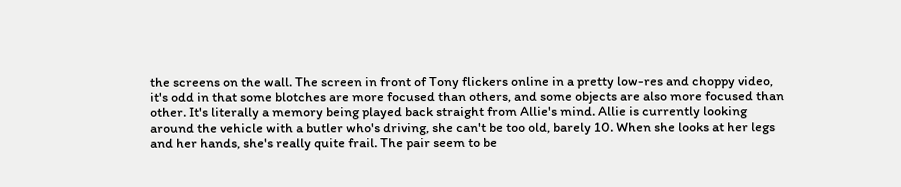the screens on the wall. The screen in front of Tony flickers online in a pretty low-res and choppy video, it's odd in that some blotches are more focused than others, and some objects are also more focused than other. It's literally a memory being played back straight from Allie's mind. Allie is currently looking around the vehicle with a butler who's driving, she can't be too old, barely 10. When she looks at her legs and her hands, she's really quite frail. The pair seem to be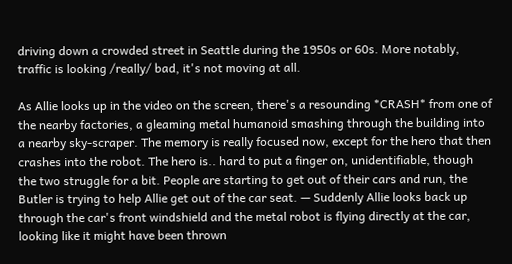driving down a crowded street in Seattle during the 1950s or 60s. More notably, traffic is looking /really/ bad, it's not moving at all.

As Allie looks up in the video on the screen, there's a resounding *CRASH* from one of the nearby factories, a gleaming metal humanoid smashing through the building into a nearby sky-scraper. The memory is really focused now, except for the hero that then crashes into the robot. The hero is.. hard to put a finger on, unidentifiable, though the two struggle for a bit. People are starting to get out of their cars and run, the Butler is trying to help Allie get out of the car seat. — Suddenly Allie looks back up through the car's front windshield and the metal robot is flying directly at the car, looking like it might have been thrown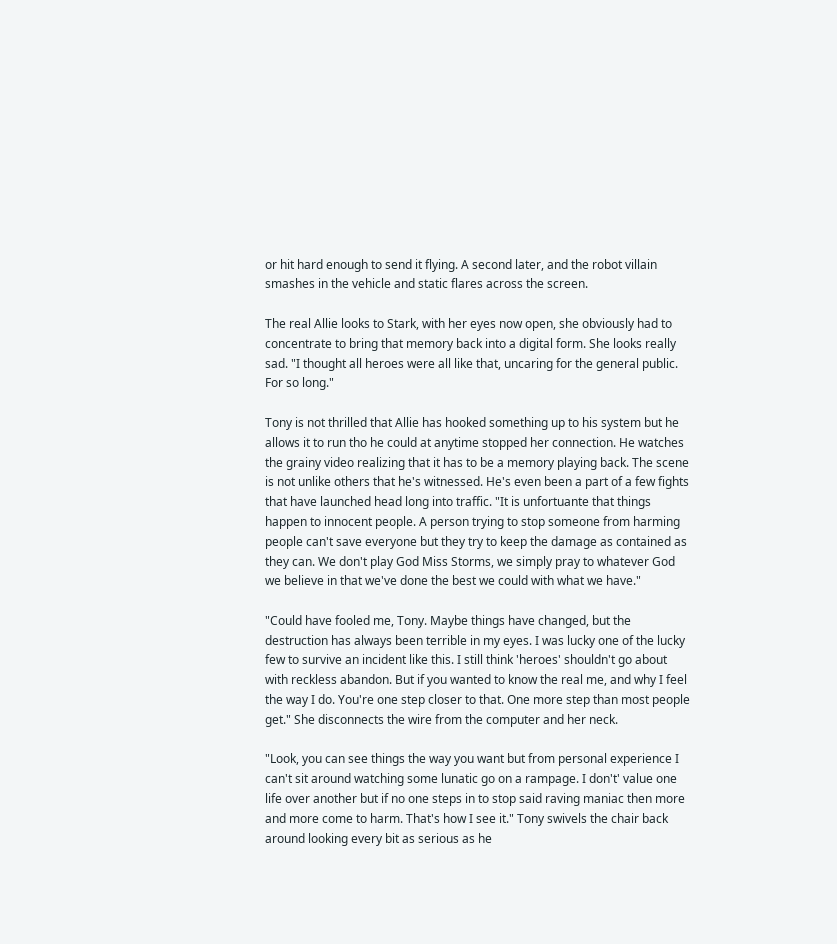or hit hard enough to send it flying. A second later, and the robot villain smashes in the vehicle and static flares across the screen.

The real Allie looks to Stark, with her eyes now open, she obviously had to concentrate to bring that memory back into a digital form. She looks really sad. "I thought all heroes were all like that, uncaring for the general public. For so long."

Tony is not thrilled that Allie has hooked something up to his system but he allows it to run tho he could at anytime stopped her connection. He watches the grainy video realizing that it has to be a memory playing back. The scene is not unlike others that he's witnessed. He's even been a part of a few fights that have launched head long into traffic. "It is unfortuante that things happen to innocent people. A person trying to stop someone from harming people can't save everyone but they try to keep the damage as contained as they can. We don't play God Miss Storms, we simply pray to whatever God we believe in that we've done the best we could with what we have."

"Could have fooled me, Tony. Maybe things have changed, but the destruction has always been terrible in my eyes. I was lucky one of the lucky few to survive an incident like this. I still think 'heroes' shouldn't go about with reckless abandon. But if you wanted to know the real me, and why I feel the way I do. You're one step closer to that. One more step than most people get." She disconnects the wire from the computer and her neck.

"Look, you can see things the way you want but from personal experience I can't sit around watching some lunatic go on a rampage. I don't' value one life over another but if no one steps in to stop said raving maniac then more and more come to harm. That's how I see it." Tony swivels the chair back around looking every bit as serious as he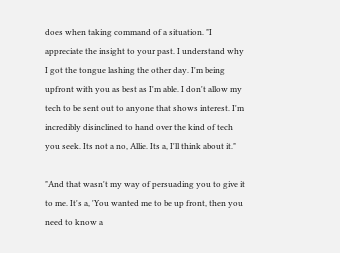does when taking command of a situation. "I appreciate the insight to your past. I understand why I got the tongue lashing the other day. I'm being upfront with you as best as I'm able. I don't allow my tech to be sent out to anyone that shows interest. I'm incredibly disinclined to hand over the kind of tech you seek. Its not a no, Allie. Its a, I'll think about it."

"And that wasn't my way of persuading you to give it to me. It's a, 'You wanted me to be up front, then you need to know a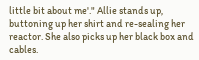little bit about me'." Allie stands up, buttoning up her shirt and re-sealing her reactor. She also picks up her black box and cables.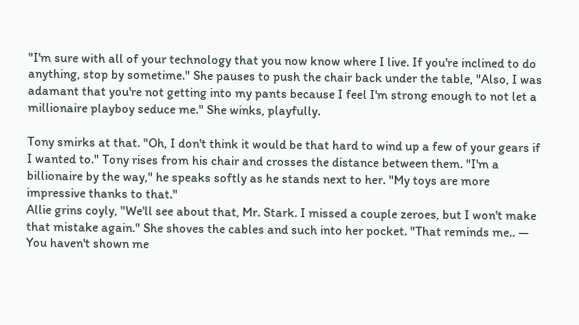"I'm sure with all of your technology that you now know where I live. If you're inclined to do anything, stop by sometime." She pauses to push the chair back under the table, "Also, I was adamant that you're not getting into my pants because I feel I'm strong enough to not let a millionaire playboy seduce me." She winks, playfully.

Tony smirks at that. "Oh, I don't think it would be that hard to wind up a few of your gears if I wanted to." Tony rises from his chair and crosses the distance between them. "I'm a billionaire by the way," he speaks softly as he stands next to her. "My toys are more impressive thanks to that."
Allie grins coyly, "We'll see about that, Mr. Stark. I missed a couple zeroes, but I won't make that mistake again." She shoves the cables and such into her pocket. "That reminds me.. — You haven't shown me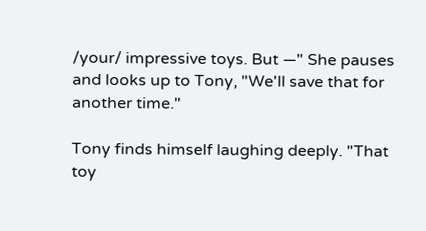/your/ impressive toys. But —" She pauses and looks up to Tony, "We'll save that for another time."

Tony finds himself laughing deeply. "That toy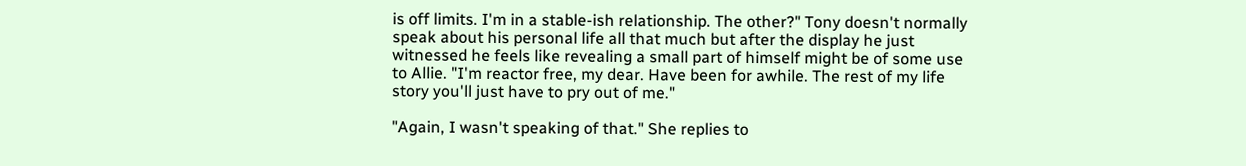is off limits. I'm in a stable-ish relationship. The other?" Tony doesn't normally speak about his personal life all that much but after the display he just witnessed he feels like revealing a small part of himself might be of some use to Allie. "I'm reactor free, my dear. Have been for awhile. The rest of my life story you'll just have to pry out of me."

"Again, I wasn't speaking of that." She replies to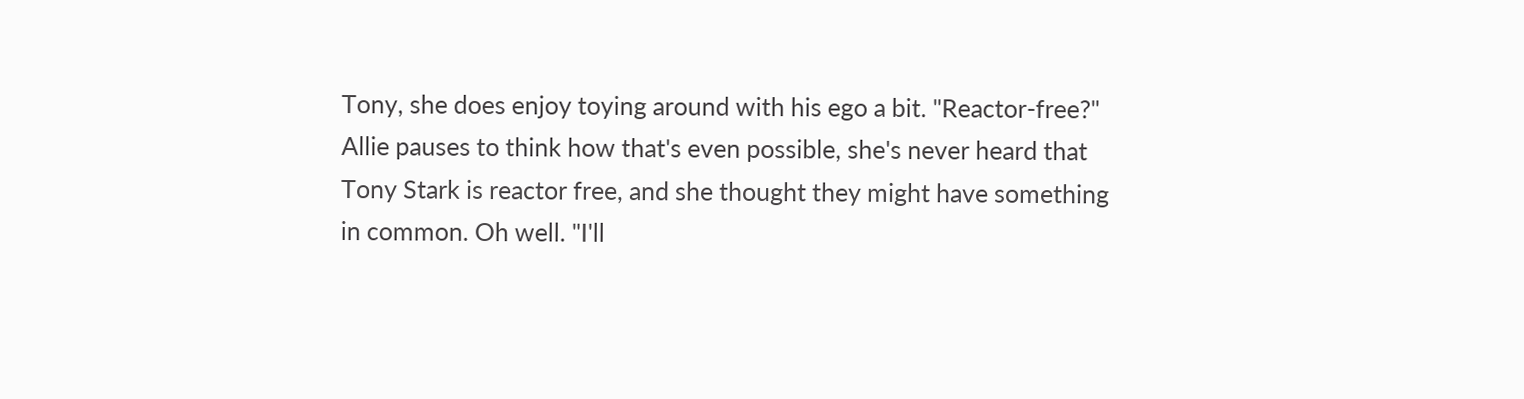Tony, she does enjoy toying around with his ego a bit. "Reactor-free?" Allie pauses to think how that's even possible, she's never heard that Tony Stark is reactor free, and she thought they might have something in common. Oh well. "I'll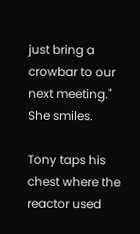just bring a crowbar to our next meeting." She smiles.

Tony taps his chest where the reactor used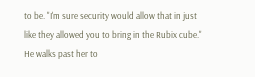to be. "I'm sure security would allow that in just like they allowed you to bring in the Rubix cube." He walks past her to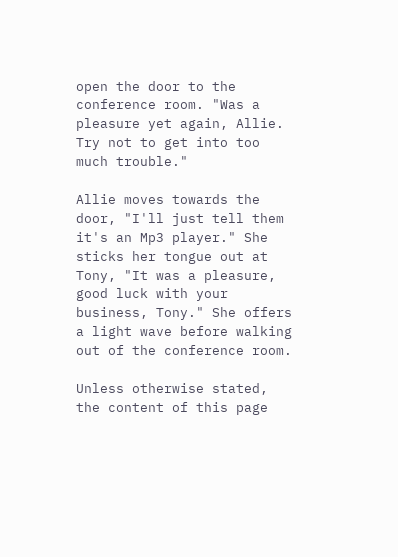open the door to the conference room. "Was a pleasure yet again, Allie. Try not to get into too much trouble."

Allie moves towards the door, "I'll just tell them it's an Mp3 player." She sticks her tongue out at Tony, "It was a pleasure, good luck with your business, Tony." She offers a light wave before walking out of the conference room.

Unless otherwise stated, the content of this page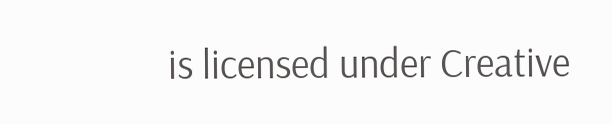is licensed under Creative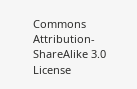Commons Attribution-ShareAlike 3.0 License